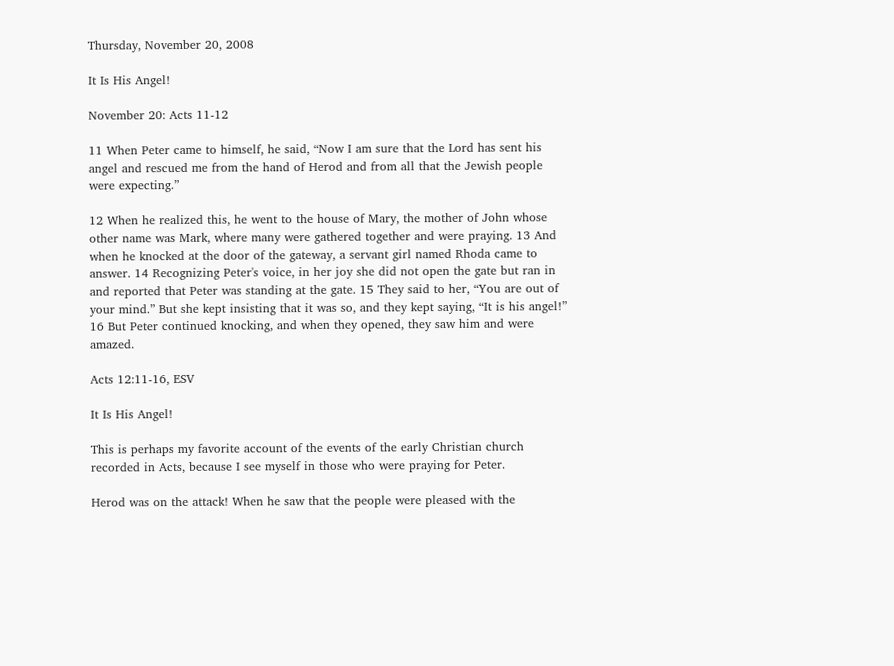Thursday, November 20, 2008

It Is His Angel!

November 20: Acts 11-12

11 When Peter came to himself, he said, “Now I am sure that the Lord has sent his angel and rescued me from the hand of Herod and from all that the Jewish people were expecting.”

12 When he realized this, he went to the house of Mary, the mother of John whose other name was Mark, where many were gathered together and were praying. 13 And when he knocked at the door of the gateway, a servant girl named Rhoda came to answer. 14 Recognizing Peter's voice, in her joy she did not open the gate but ran in and reported that Peter was standing at the gate. 15 They said to her, “You are out of your mind.” But she kept insisting that it was so, and they kept saying, “It is his angel!” 16 But Peter continued knocking, and when they opened, they saw him and were amazed.

Acts 12:11-16, ESV

It Is His Angel!

This is perhaps my favorite account of the events of the early Christian church recorded in Acts, because I see myself in those who were praying for Peter.

Herod was on the attack! When he saw that the people were pleased with the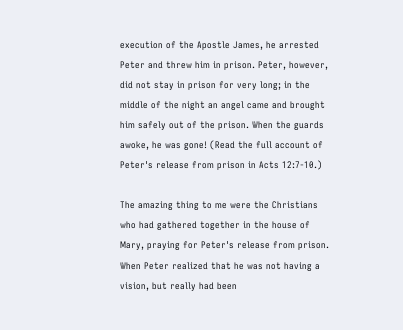execution of the Apostle James, he arrested Peter and threw him in prison. Peter, however, did not stay in prison for very long; in the middle of the night an angel came and brought him safely out of the prison. When the guards awoke, he was gone! (Read the full account of Peter's release from prison in Acts 12:7-10.)

The amazing thing to me were the Christians who had gathered together in the house of Mary, praying for Peter's release from prison. When Peter realized that he was not having a vision, but really had been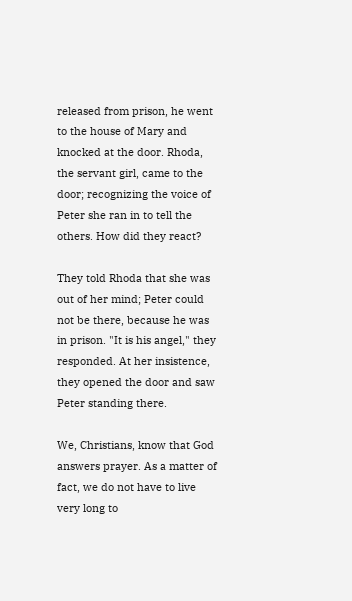released from prison, he went to the house of Mary and knocked at the door. Rhoda, the servant girl, came to the door; recognizing the voice of Peter she ran in to tell the others. How did they react?

They told Rhoda that she was out of her mind; Peter could not be there, because he was in prison. "It is his angel," they responded. At her insistence, they opened the door and saw Peter standing there.

We, Christians, know that God answers prayer. As a matter of fact, we do not have to live very long to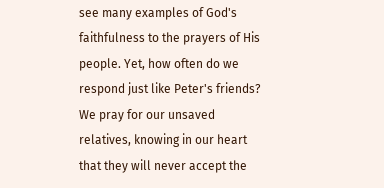see many examples of God's faithfulness to the prayers of His people. Yet, how often do we respond just like Peter's friends? We pray for our unsaved relatives, knowing in our heart that they will never accept the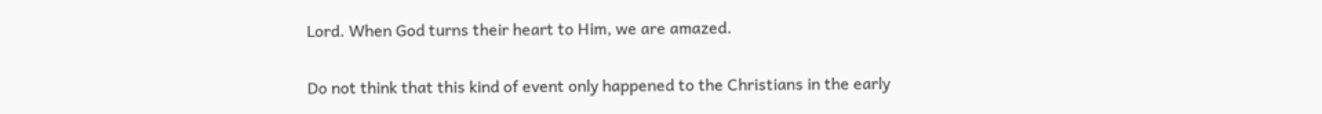Lord. When God turns their heart to Him, we are amazed.

Do not think that this kind of event only happened to the Christians in the early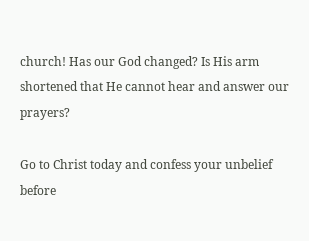church! Has our God changed? Is His arm shortened that He cannot hear and answer our prayers?

Go to Christ today and confess your unbelief before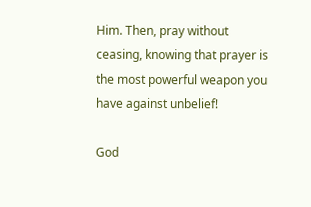Him. Then, pray without ceasing, knowing that prayer is the most powerful weapon you have against unbelief!

God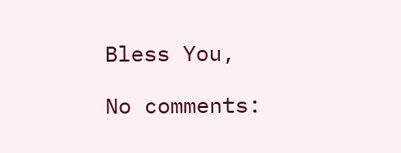Bless You,

No comments: